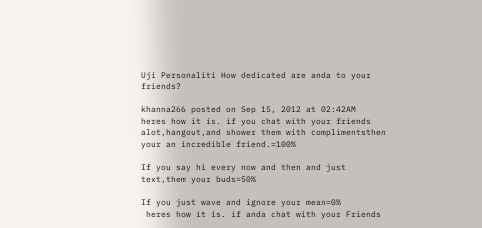Uji Personaliti How dedicated are anda to your friends?

khanna266 posted on Sep 15, 2012 at 02:42AM
heres how it is. if you chat with your friends alot,hangout,and shower them with complimentsthen your an incredible friend.=100%

If you say hi every now and then and just text,them your buds=50%

If you just wave and ignore your mean=0%
 heres how it is. if anda chat with your Friends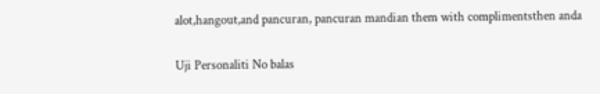alot,hangout,and pancuran, pancuran mandian them with complimentsthen anda

Uji Personaliti No balas